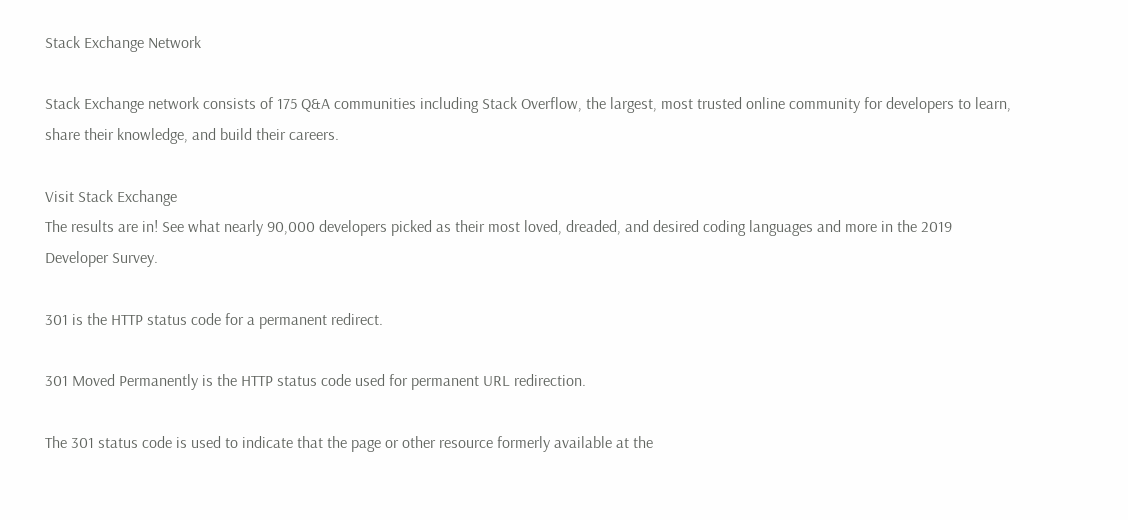Stack Exchange Network

Stack Exchange network consists of 175 Q&A communities including Stack Overflow, the largest, most trusted online community for developers to learn, share their knowledge, and build their careers.

Visit Stack Exchange
The results are in! See what nearly 90,000 developers picked as their most loved, dreaded, and desired coding languages and more in the 2019 Developer Survey.

301 is the HTTP status code for a permanent redirect.

301 Moved Permanently is the HTTP status code used for permanent URL redirection.

The 301 status code is used to indicate that the page or other resource formerly available at the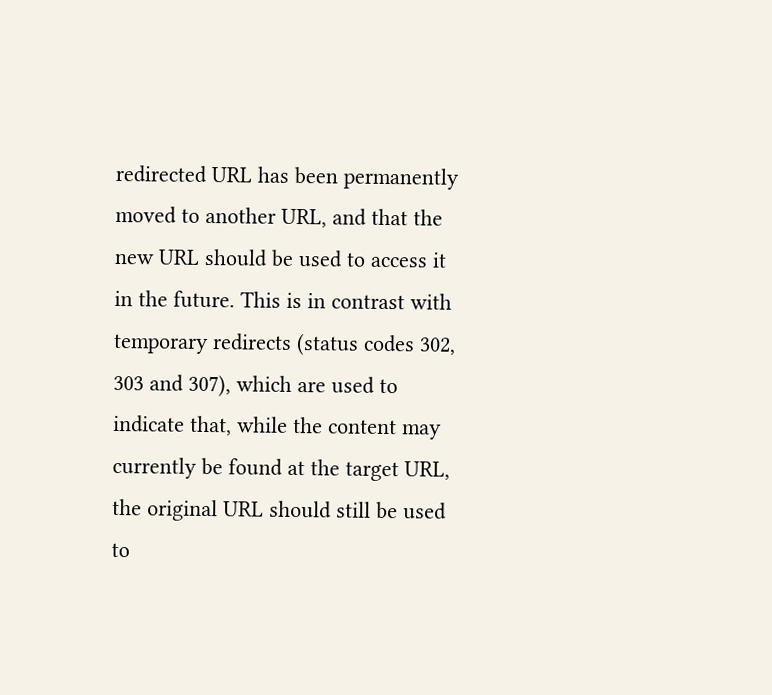redirected URL has been permanently moved to another URL, and that the new URL should be used to access it in the future. This is in contrast with temporary redirects (status codes 302, 303 and 307), which are used to indicate that, while the content may currently be found at the target URL, the original URL should still be used to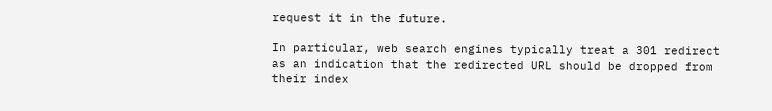request it in the future.

In particular, web search engines typically treat a 301 redirect as an indication that the redirected URL should be dropped from their index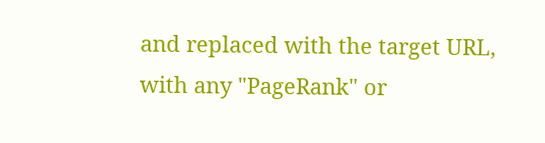and replaced with the target URL, with any "PageRank" or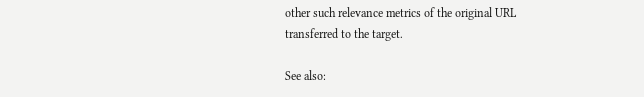other such relevance metrics of the original URL transferred to the target.

See also: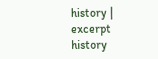history | excerpt history